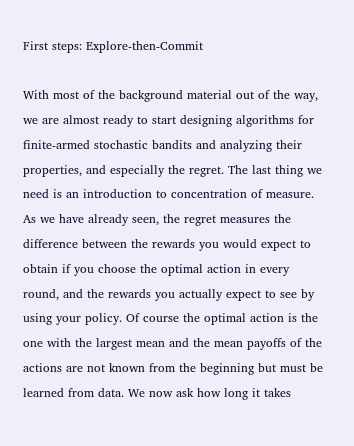First steps: Explore-then-Commit

With most of the background material out of the way, we are almost ready to start designing algorithms for finite-armed stochastic bandits and analyzing their properties, and especially the regret. The last thing we need is an introduction to concentration of measure. As we have already seen, the regret measures the difference between the rewards you would expect to obtain if you choose the optimal action in every round, and the rewards you actually expect to see by using your policy. Of course the optimal action is the one with the largest mean and the mean payoffs of the actions are not known from the beginning but must be learned from data. We now ask how long it takes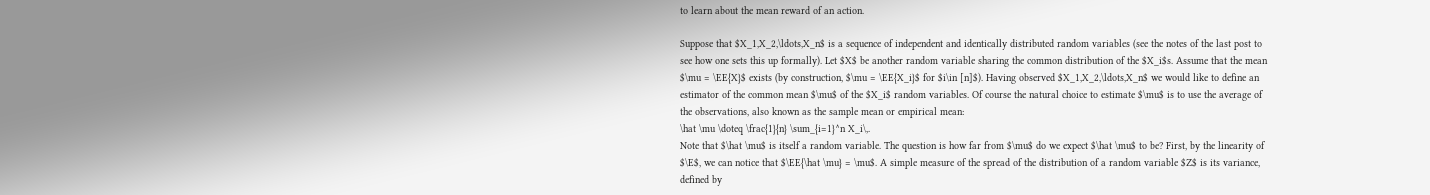to learn about the mean reward of an action.

Suppose that $X_1,X_2,\ldots,X_n$ is a sequence of independent and identically distributed random variables (see the notes of the last post to see how one sets this up formally). Let $X$ be another random variable sharing the common distribution of the $X_i$s. Assume that the mean $\mu = \EE{X}$ exists (by construction, $\mu = \EE{X_i}$ for $i\in [n]$). Having observed $X_1,X_2,\ldots,X_n$ we would like to define an estimator of the common mean $\mu$ of the $X_i$ random variables. Of course the natural choice to estimate $\mu$ is to use the average of the observations, also known as the sample mean or empirical mean:
\hat \mu \doteq \frac{1}{n} \sum_{i=1}^n X_i\,.
Note that $\hat \mu$ is itself a random variable. The question is how far from $\mu$ do we expect $\hat \mu$ to be? First, by the linearity of $\E$, we can notice that $\EE{\hat \mu} = \mu$. A simple measure of the spread of the distribution of a random variable $Z$ is its variance, defined by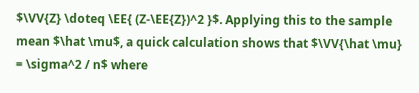$\VV{Z} \doteq \EE{ (Z-\EE{Z})^2 }$. Applying this to the sample mean $\hat \mu$, a quick calculation shows that $\VV{\hat \mu} = \sigma^2 / n$ where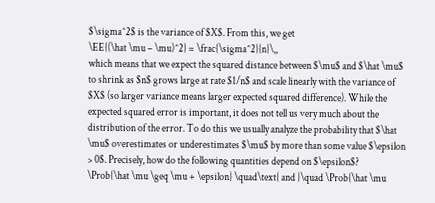$\sigma^2$ is the variance of $X$. From this, we get
\EE{(\hat \mu – \mu)^2} = \frac{\sigma^2}{n}\,,
which means that we expect the squared distance between $\mu$ and $\hat \mu$ to shrink as $n$ grows large at rate $1/n$ and scale linearly with the variance of $X$ (so larger variance means larger expected squared difference). While the expected squared error is important, it does not tell us very much about the distribution of the error. To do this we usually analyze the probability that $\hat \mu$ overestimates or underestimates $\mu$ by more than some value $\epsilon > 0$. Precisely, how do the following quantities depend on $\epsilon$?
\Prob{\hat \mu \geq \mu + \epsilon} \quad\text{ and }\quad \Prob{\hat \mu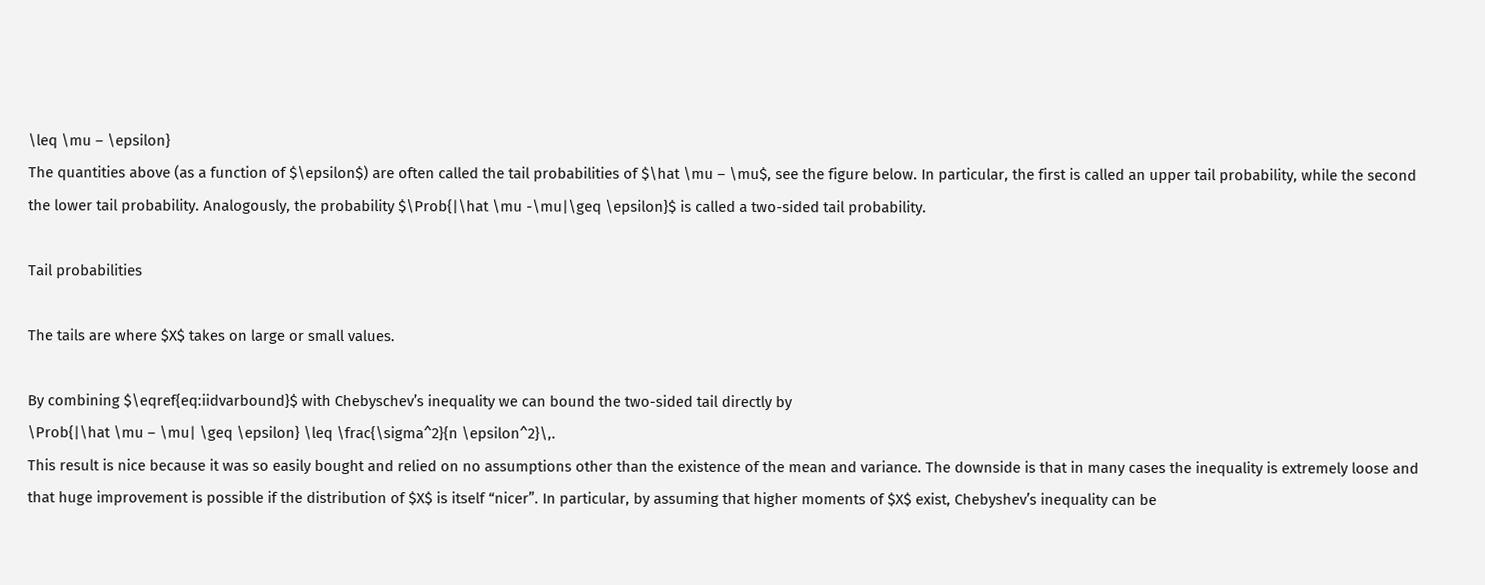\leq \mu – \epsilon}
The quantities above (as a function of $\epsilon$) are often called the tail probabilities of $\hat \mu – \mu$, see the figure below. In particular, the first is called an upper tail probability, while the second the lower tail probability. Analogously, the probability $\Prob{|\hat \mu -\mu|\geq \epsilon}$ is called a two-sided tail probability.

Tail probabilities

The tails are where $X$ takes on large or small values.

By combining $\eqref{eq:iidvarbound}$ with Chebyschev’s inequality we can bound the two-sided tail directly by
\Prob{|\hat \mu – \mu| \geq \epsilon} \leq \frac{\sigma^2}{n \epsilon^2}\,.
This result is nice because it was so easily bought and relied on no assumptions other than the existence of the mean and variance. The downside is that in many cases the inequality is extremely loose and that huge improvement is possible if the distribution of $X$ is itself “nicer”. In particular, by assuming that higher moments of $X$ exist, Chebyshev’s inequality can be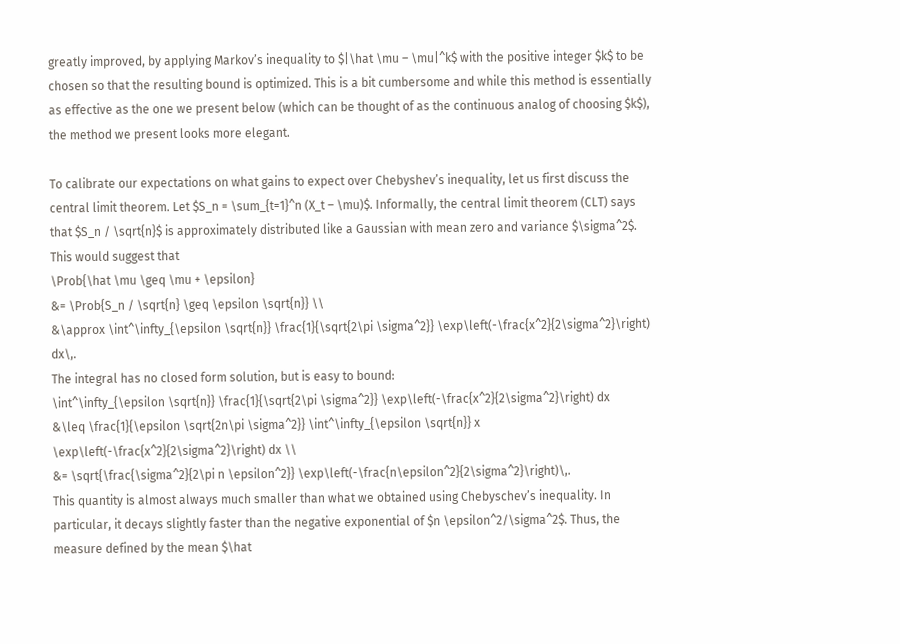greatly improved, by applying Markov’s inequality to $|\hat \mu – \mu|^k$ with the positive integer $k$ to be chosen so that the resulting bound is optimized. This is a bit cumbersome and while this method is essentially as effective as the one we present below (which can be thought of as the continuous analog of choosing $k$), the method we present looks more elegant.

To calibrate our expectations on what gains to expect over Chebyshev’s inequality, let us first discuss the central limit theorem. Let $S_n = \sum_{t=1}^n (X_t – \mu)$. Informally, the central limit theorem (CLT) says that $S_n / \sqrt{n}$ is approximately distributed like a Gaussian with mean zero and variance $\sigma^2$. This would suggest that
\Prob{\hat \mu \geq \mu + \epsilon}
&= \Prob{S_n / \sqrt{n} \geq \epsilon \sqrt{n}} \\
&\approx \int^\infty_{\epsilon \sqrt{n}} \frac{1}{\sqrt{2\pi \sigma^2}} \exp\left(-\frac{x^2}{2\sigma^2}\right) dx\,.
The integral has no closed form solution, but is easy to bound:
\int^\infty_{\epsilon \sqrt{n}} \frac{1}{\sqrt{2\pi \sigma^2}} \exp\left(-\frac{x^2}{2\sigma^2}\right) dx
&\leq \frac{1}{\epsilon \sqrt{2n\pi \sigma^2}} \int^\infty_{\epsilon \sqrt{n}} x \exp\left(-\frac{x^2}{2\sigma^2}\right) dx \\
&= \sqrt{\frac{\sigma^2}{2\pi n \epsilon^2}} \exp\left(-\frac{n\epsilon^2}{2\sigma^2}\right)\,.
This quantity is almost always much smaller than what we obtained using Chebyschev’s inequality. In particular, it decays slightly faster than the negative exponential of $n \epsilon^2/\sigma^2$. Thus, the measure defined by the mean $\hat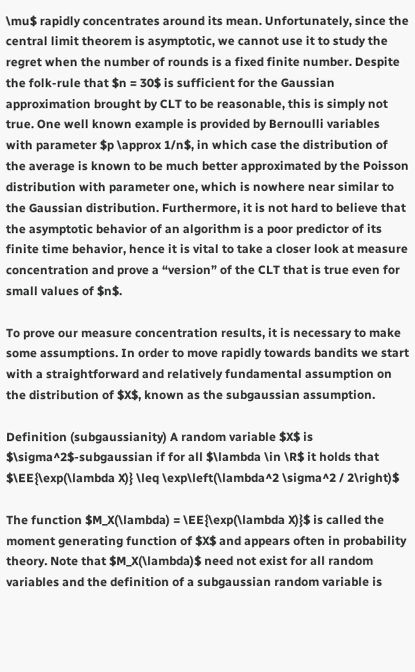\mu$ rapidly concentrates around its mean. Unfortunately, since the central limit theorem is asymptotic, we cannot use it to study the regret when the number of rounds is a fixed finite number. Despite the folk-rule that $n = 30$ is sufficient for the Gaussian approximation brought by CLT to be reasonable, this is simply not true. One well known example is provided by Bernoulli variables with parameter $p \approx 1/n$, in which case the distribution of the average is known to be much better approximated by the Poisson distribution with parameter one, which is nowhere near similar to the Gaussian distribution. Furthermore, it is not hard to believe that the asymptotic behavior of an algorithm is a poor predictor of its finite time behavior, hence it is vital to take a closer look at measure concentration and prove a “version” of the CLT that is true even for small values of $n$.

To prove our measure concentration results, it is necessary to make some assumptions. In order to move rapidly towards bandits we start with a straightforward and relatively fundamental assumption on the distribution of $X$, known as the subgaussian assumption.

Definition (subgaussianity) A random variable $X$ is $\sigma^2$-subgaussian if for all $\lambda \in \R$ it holds that $\EE{\exp(\lambda X)} \leq \exp\left(\lambda^2 \sigma^2 / 2\right)$

The function $M_X(\lambda) = \EE{\exp(\lambda X)}$ is called the moment generating function of $X$ and appears often in probability theory. Note that $M_X(\lambda)$ need not exist for all random variables and the definition of a subgaussian random variable is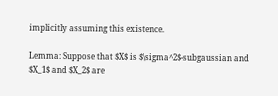implicitly assuming this existence.

Lemma: Suppose that $X$ is $\sigma^2$-subgaussian and $X_1$ and $X_2$ are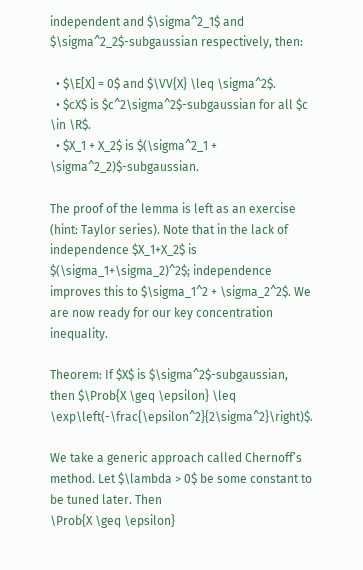independent and $\sigma^2_1$ and $\sigma^2_2$-subgaussian respectively, then:

  • $\E[X] = 0$ and $\VV{X} \leq \sigma^2$.
  • $cX$ is $c^2\sigma^2$-subgaussian for all $c \in \R$.
  • $X_1 + X_2$ is $(\sigma^2_1 + \sigma^2_2)$-subgaussian.

The proof of the lemma is left as an exercise (hint: Taylor series). Note that in the lack of independence $X_1+X_2$ is $(\sigma_1+\sigma_2)^2$; independence improves this to $\sigma_1^2 + \sigma_2^2$. We are now ready for our key concentration inequality.

Theorem: If $X$ is $\sigma^2$-subgaussian, then $\Prob{X \geq \epsilon} \leq \exp\left(-\frac{\epsilon^2}{2\sigma^2}\right)$.

We take a generic approach called Chernoff’s method. Let $\lambda > 0$ be some constant to be tuned later. Then
\Prob{X \geq \epsilon}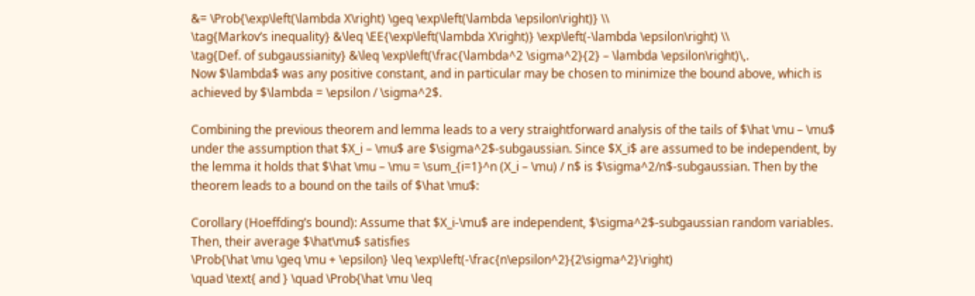&= \Prob{\exp\left(\lambda X\right) \geq \exp\left(\lambda \epsilon\right)} \\
\tag{Markov’s inequality} &\leq \EE{\exp\left(\lambda X\right)} \exp\left(-\lambda \epsilon\right) \\
\tag{Def. of subgaussianity} &\leq \exp\left(\frac{\lambda^2 \sigma^2}{2} – \lambda \epsilon\right)\,.
Now $\lambda$ was any positive constant, and in particular may be chosen to minimize the bound above, which is achieved by $\lambda = \epsilon / \sigma^2$.

Combining the previous theorem and lemma leads to a very straightforward analysis of the tails of $\hat \mu – \mu$ under the assumption that $X_i – \mu$ are $\sigma^2$-subgaussian. Since $X_i$ are assumed to be independent, by the lemma it holds that $\hat \mu – \mu = \sum_{i=1}^n (X_i – \mu) / n$ is $\sigma^2/n$-subgaussian. Then by the theorem leads to a bound on the tails of $\hat \mu$:

Corollary (Hoeffding’s bound): Assume that $X_i-\mu$ are independent, $\sigma^2$-subgaussian random variables. Then, their average $\hat\mu$ satisfies
\Prob{\hat \mu \geq \mu + \epsilon} \leq \exp\left(-\frac{n\epsilon^2}{2\sigma^2}\right)
\quad \text{ and } \quad \Prob{\hat \mu \leq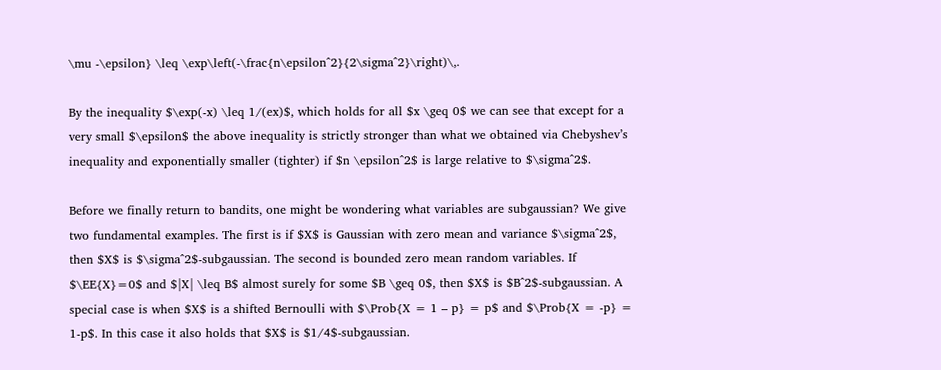\mu -\epsilon} \leq \exp\left(-\frac{n\epsilon^2}{2\sigma^2}\right)\,.

By the inequality $\exp(-x) \leq 1/(ex)$, which holds for all $x \geq 0$ we can see that except for a very small $\epsilon$ the above inequality is strictly stronger than what we obtained via Chebyshev’s inequality and exponentially smaller (tighter) if $n \epsilon^2$ is large relative to $\sigma^2$.

Before we finally return to bandits, one might be wondering what variables are subgaussian? We give two fundamental examples. The first is if $X$ is Gaussian with zero mean and variance $\sigma^2$, then $X$ is $\sigma^2$-subgaussian. The second is bounded zero mean random variables. If $\EE{X}=0$ and $|X| \leq B$ almost surely for some $B \geq 0$, then $X$ is $B^2$-subgaussian. A special case is when $X$ is a shifted Bernoulli with $\Prob{X = 1 – p} = p$ and $\Prob{X = -p} = 1-p$. In this case it also holds that $X$ is $1/4$-subgaussian.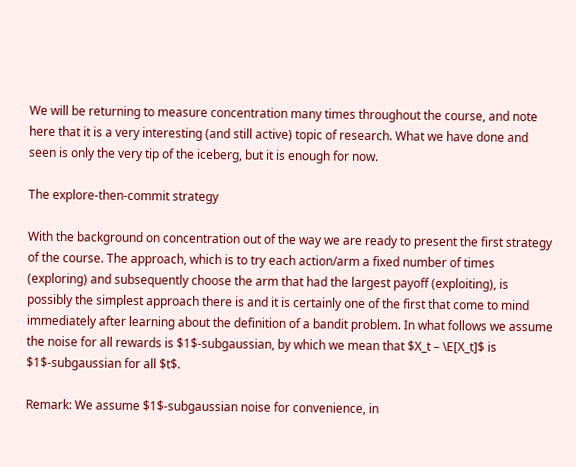We will be returning to measure concentration many times throughout the course, and note here that it is a very interesting (and still active) topic of research. What we have done and seen is only the very tip of the iceberg, but it is enough for now.

The explore-then-commit strategy

With the background on concentration out of the way we are ready to present the first strategy of the course. The approach, which is to try each action/arm a fixed number of times (exploring) and subsequently choose the arm that had the largest payoff (exploiting), is possibly the simplest approach there is and it is certainly one of the first that come to mind immediately after learning about the definition of a bandit problem. In what follows we assume the noise for all rewards is $1$-subgaussian, by which we mean that $X_t – \E[X_t]$ is $1$-subgaussian for all $t$.

Remark: We assume $1$-subgaussian noise for convenience, in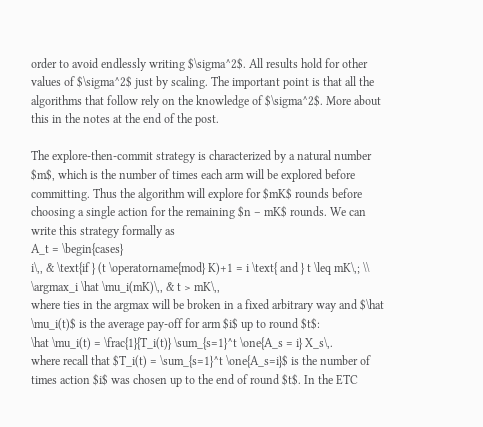order to avoid endlessly writing $\sigma^2$. All results hold for other values of $\sigma^2$ just by scaling. The important point is that all the algorithms that follow rely on the knowledge of $\sigma^2$. More about this in the notes at the end of the post.

The explore-then-commit strategy is characterized by a natural number $m$, which is the number of times each arm will be explored before committing. Thus the algorithm will explore for $mK$ rounds before choosing a single action for the remaining $n – mK$ rounds. We can write this strategy formally as
A_t = \begin{cases}
i\,, & \text{if } (t \operatorname{mod} K)+1 = i \text{ and } t \leq mK\,; \\
\argmax_i \hat \mu_i(mK)\,, & t > mK\,,
where ties in the argmax will be broken in a fixed arbitrary way and $\hat \mu_i(t)$ is the average pay-off for arm $i$ up to round $t$:
\hat \mu_i(t) = \frac{1}{T_i(t)} \sum_{s=1}^t \one{A_s = i} X_s\,.
where recall that $T_i(t) = \sum_{s=1}^t \one{A_s=i}$ is the number of times action $i$ was chosen up to the end of round $t$. In the ETC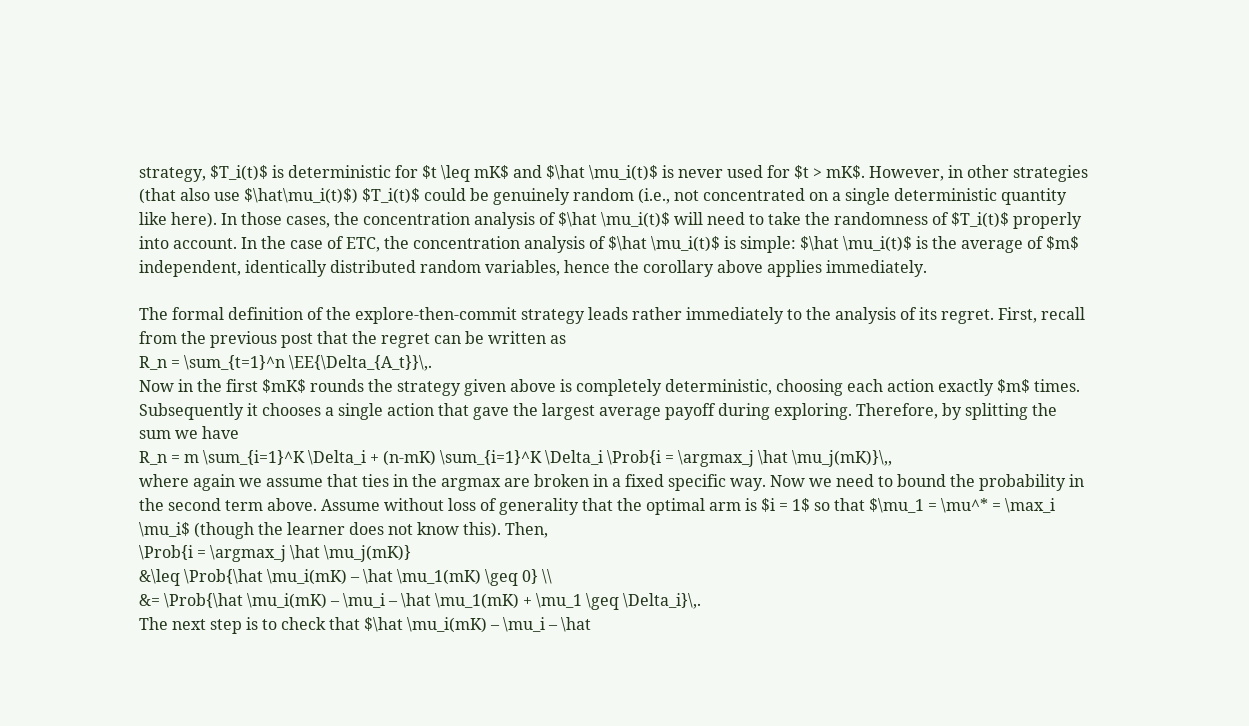strategy, $T_i(t)$ is deterministic for $t \leq mK$ and $\hat \mu_i(t)$ is never used for $t > mK$. However, in other strategies (that also use $\hat\mu_i(t)$) $T_i(t)$ could be genuinely random (i.e., not concentrated on a single deterministic quantity like here). In those cases, the concentration analysis of $\hat \mu_i(t)$ will need to take the randomness of $T_i(t)$ properly into account. In the case of ETC, the concentration analysis of $\hat \mu_i(t)$ is simple: $\hat \mu_i(t)$ is the average of $m$ independent, identically distributed random variables, hence the corollary above applies immediately.

The formal definition of the explore-then-commit strategy leads rather immediately to the analysis of its regret. First, recall from the previous post that the regret can be written as
R_n = \sum_{t=1}^n \EE{\Delta_{A_t}}\,.
Now in the first $mK$ rounds the strategy given above is completely deterministic, choosing each action exactly $m$ times. Subsequently it chooses a single action that gave the largest average payoff during exploring. Therefore, by splitting the sum we have
R_n = m \sum_{i=1}^K \Delta_i + (n-mK) \sum_{i=1}^K \Delta_i \Prob{i = \argmax_j \hat \mu_j(mK)}\,,
where again we assume that ties in the argmax are broken in a fixed specific way. Now we need to bound the probability in the second term above. Assume without loss of generality that the optimal arm is $i = 1$ so that $\mu_1 = \mu^* = \max_i \mu_i$ (though the learner does not know this). Then,
\Prob{i = \argmax_j \hat \mu_j(mK)}
&\leq \Prob{\hat \mu_i(mK) – \hat \mu_1(mK) \geq 0} \\
&= \Prob{\hat \mu_i(mK) – \mu_i – \hat \mu_1(mK) + \mu_1 \geq \Delta_i}\,.
The next step is to check that $\hat \mu_i(mK) – \mu_i – \hat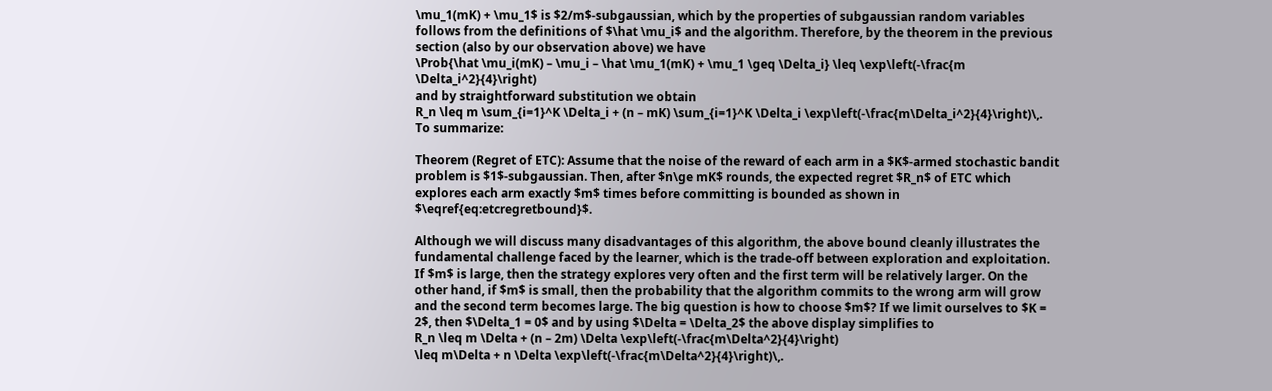\mu_1(mK) + \mu_1$ is $2/m$-subgaussian, which by the properties of subgaussian random variables follows from the definitions of $\hat \mu_i$ and the algorithm. Therefore, by the theorem in the previous section (also by our observation above) we have
\Prob{\hat \mu_i(mK) – \mu_i – \hat \mu_1(mK) + \mu_1 \geq \Delta_i} \leq \exp\left(-\frac{m \Delta_i^2}{4}\right)
and by straightforward substitution we obtain
R_n \leq m \sum_{i=1}^K \Delta_i + (n – mK) \sum_{i=1}^K \Delta_i \exp\left(-\frac{m\Delta_i^2}{4}\right)\,.
To summarize:

Theorem (Regret of ETC): Assume that the noise of the reward of each arm in a $K$-armed stochastic bandit problem is $1$-subgaussian. Then, after $n\ge mK$ rounds, the expected regret $R_n$ of ETC which explores each arm exactly $m$ times before committing is bounded as shown in $\eqref{eq:etcregretbound}$.

Although we will discuss many disadvantages of this algorithm, the above bound cleanly illustrates the fundamental challenge faced by the learner, which is the trade-off between exploration and exploitation. If $m$ is large, then the strategy explores very often and the first term will be relatively larger. On the other hand, if $m$ is small, then the probability that the algorithm commits to the wrong arm will grow and the second term becomes large. The big question is how to choose $m$? If we limit ourselves to $K = 2$, then $\Delta_1 = 0$ and by using $\Delta = \Delta_2$ the above display simplifies to
R_n \leq m \Delta + (n – 2m) \Delta \exp\left(-\frac{m\Delta^2}{4}\right)
\leq m\Delta + n \Delta \exp\left(-\frac{m\Delta^2}{4}\right)\,.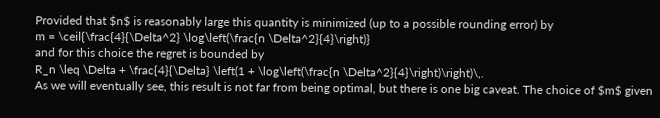Provided that $n$ is reasonably large this quantity is minimized (up to a possible rounding error) by
m = \ceil{\frac{4}{\Delta^2} \log\left(\frac{n \Delta^2}{4}\right)}
and for this choice the regret is bounded by
R_n \leq \Delta + \frac{4}{\Delta} \left(1 + \log\left(\frac{n \Delta^2}{4}\right)\right)\,.
As we will eventually see, this result is not far from being optimal, but there is one big caveat. The choice of $m$ given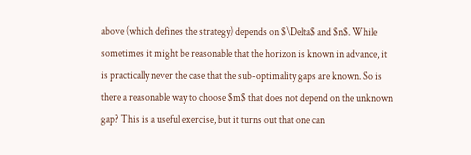above (which defines the strategy) depends on $\Delta$ and $n$. While sometimes it might be reasonable that the horizon is known in advance, it is practically never the case that the sub-optimality gaps are known. So is there a reasonable way to choose $m$ that does not depend on the unknown gap? This is a useful exercise, but it turns out that one can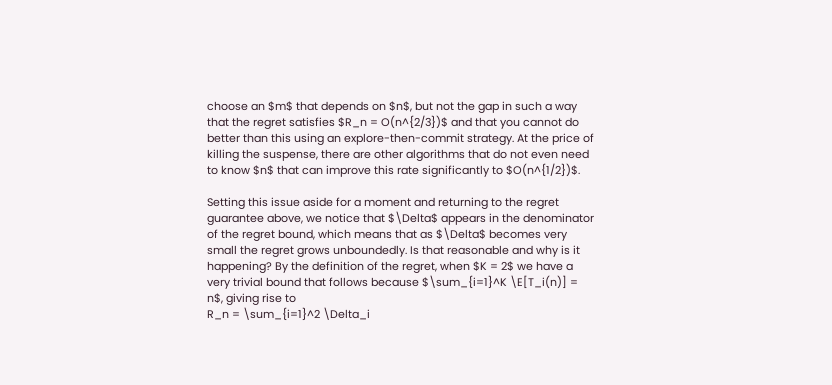choose an $m$ that depends on $n$, but not the gap in such a way that the regret satisfies $R_n = O(n^{2/3})$ and that you cannot do better than this using an explore-then-commit strategy. At the price of killing the suspense, there are other algorithms that do not even need to know $n$ that can improve this rate significantly to $O(n^{1/2})$.

Setting this issue aside for a moment and returning to the regret guarantee above, we notice that $\Delta$ appears in the denominator of the regret bound, which means that as $\Delta$ becomes very small the regret grows unboundedly. Is that reasonable and why is it happening? By the definition of the regret, when $K = 2$ we have a very trivial bound that follows because $\sum_{i=1}^K \E[T_i(n)] = n$, giving rise to
R_n = \sum_{i=1}^2 \Delta_i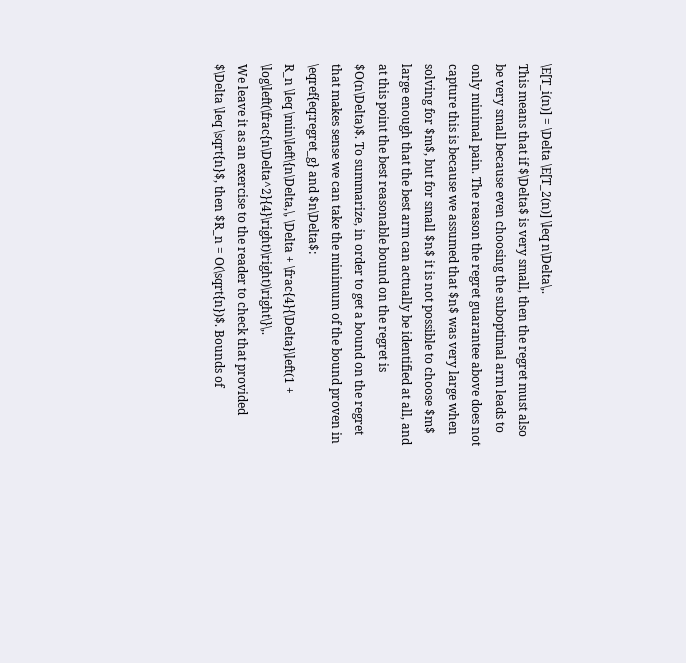\E[T_i(n)] = \Delta \E[T_2(n)] \leq n\Delta\,.
This means that if $\Delta$ is very small, then the regret must also be very small because even choosing the suboptimal arm leads to only minimal pain. The reason the regret guarantee above does not capture this is because we assumed that $n$ was very large when solving for $m$, but for small $n$ it is not possible to choose $m$ large enough that the best arm can actually be identified at all, and at this point the best reasonable bound on the regret is $O(n\Delta)$. To summarize, in order to get a bound on the regret that makes sense we can take the minimum of the bound proven in \eqref{eq:regret_g} and $n\Delta$:
R_n \leq \min\left\{n\Delta,\, \Delta + \frac{4}{\Delta}\left(1 + \log\left(\frac{n\Delta^2}{4}\right)\right)\right\}\,.
We leave it as an exercise to the reader to check that provided $\Delta \leq \sqrt{n}$, then $R_n = O(\sqrt{n})$. Bounds of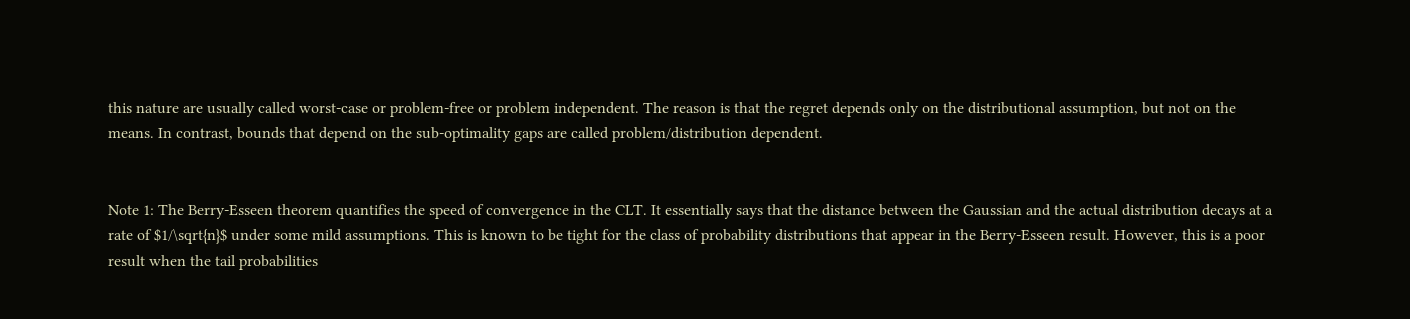this nature are usually called worst-case or problem-free or problem independent. The reason is that the regret depends only on the distributional assumption, but not on the means. In contrast, bounds that depend on the sub-optimality gaps are called problem/distribution dependent.


Note 1: The Berry-Esseen theorem quantifies the speed of convergence in the CLT. It essentially says that the distance between the Gaussian and the actual distribution decays at a rate of $1/\sqrt{n}$ under some mild assumptions. This is known to be tight for the class of probability distributions that appear in the Berry-Esseen result. However, this is a poor result when the tail probabilities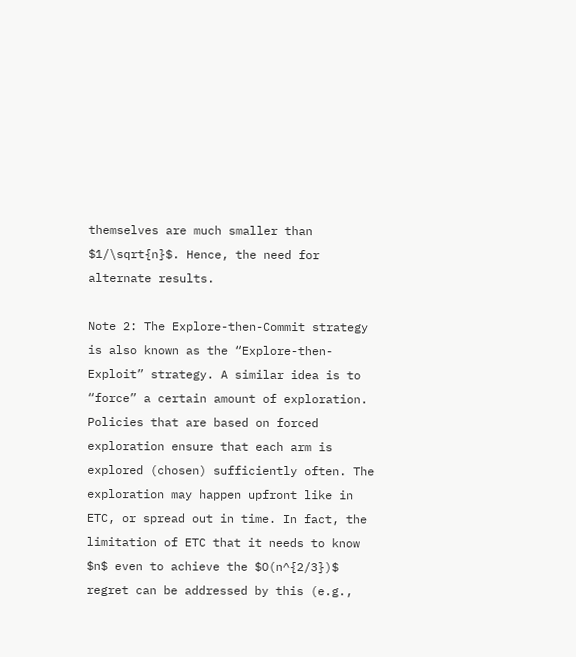themselves are much smaller than $1/\sqrt{n}$. Hence, the need for alternate results.

Note 2: The Explore-then-Commit strategy is also known as the “Explore-then-Exploit” strategy. A similar idea is to “force” a certain amount of exploration. Policies that are based on forced exploration ensure that each arm is explored (chosen) sufficiently often. The exploration may happen upfront like in ETC, or spread out in time. In fact, the limitation of ETC that it needs to know $n$ even to achieve the $O(n^{2/3})$ regret can be addressed by this (e.g.,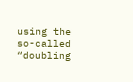using the so-called “doubling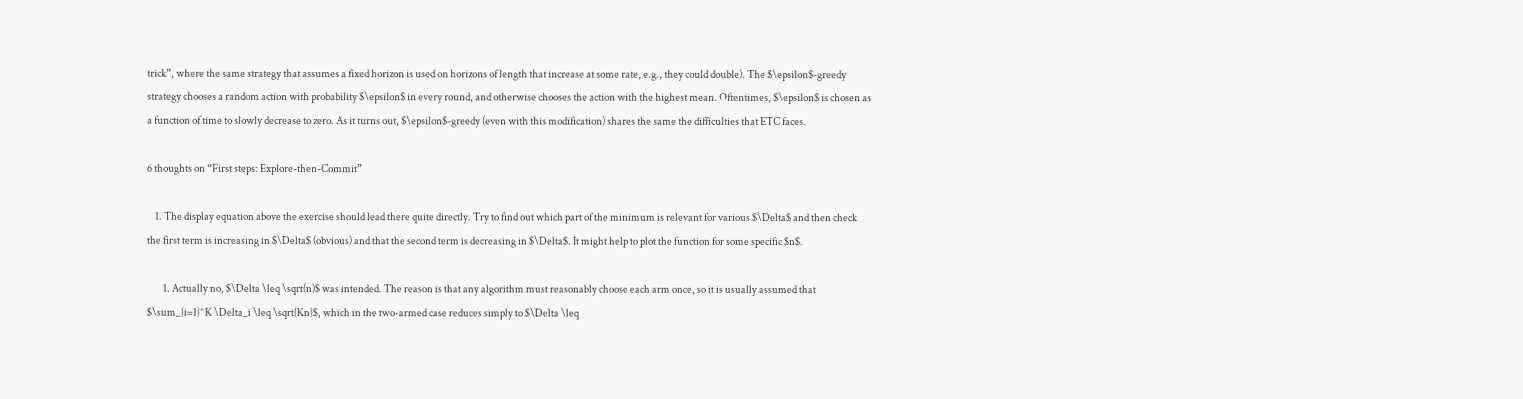trick”, where the same strategy that assumes a fixed horizon is used on horizons of length that increase at some rate, e.g., they could double). The $\epsilon$-greedy strategy chooses a random action with probability $\epsilon$ in every round, and otherwise chooses the action with the highest mean. Oftentimes, $\epsilon$ is chosen as a function of time to slowly decrease to zero. As it turns out, $\epsilon$-greedy (even with this modification) shares the same the difficulties that ETC faces.

6 thoughts on “First steps: Explore-then-Commit”

    1. The display equation above the exercise should lead there quite directly. Try to find out which part of the minimum is relevant for various $\Delta$ and then check the first term is increasing in $\Delta$ (obvious) and that the second term is decreasing in $\Delta$. It might help to plot the function for some specific $n$.

        1. Actually no, $\Delta \leq \sqrt(n)$ was intended. The reason is that any algorithm must reasonably choose each arm once, so it is usually assumed that $\sum_{i=1}^K \Delta_i \leq \sqrt{Kn}$, which in the two-armed case reduces simply to $\Delta \leq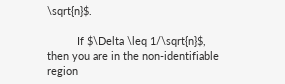\sqrt{n}$.

          If $\Delta \leq 1/\sqrt{n}$, then you are in the non-identifiable region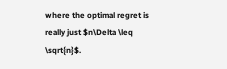where the optimal regret is really just $n\Delta \leq \sqrt{n}$.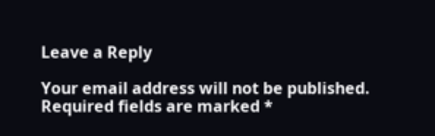Leave a Reply

Your email address will not be published. Required fields are marked *